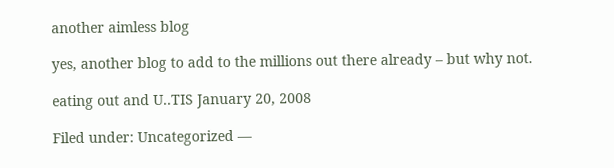another aimless blog

yes, another blog to add to the millions out there already – but why not.

eating out and U..TIS January 20, 2008

Filed under: Uncategorized —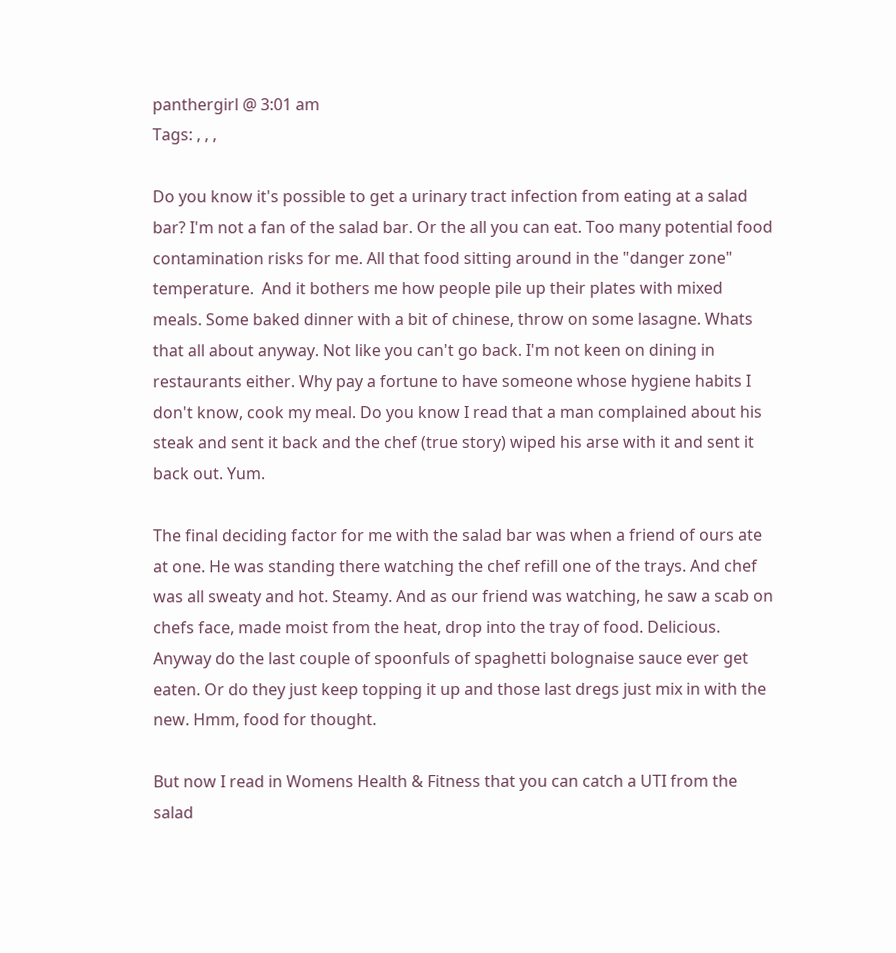panthergirl @ 3:01 am
Tags: , , ,

Do you know it's possible to get a urinary tract infection from eating at a salad bar? I'm not a fan of the salad bar. Or the all you can eat. Too many potential food contamination risks for me. All that food sitting around in the "danger zone" temperature.  And it bothers me how people pile up their plates with mixed meals. Some baked dinner with a bit of chinese, throw on some lasagne. Whats that all about anyway. Not like you can't go back. I'm not keen on dining in restaurants either. Why pay a fortune to have someone whose hygiene habits I don't know, cook my meal. Do you know I read that a man complained about his steak and sent it back and the chef (true story) wiped his arse with it and sent it back out. Yum.

The final deciding factor for me with the salad bar was when a friend of ours ate at one. He was standing there watching the chef refill one of the trays. And chef was all sweaty and hot. Steamy. And as our friend was watching, he saw a scab on chefs face, made moist from the heat, drop into the tray of food. Delicious. Anyway do the last couple of spoonfuls of spaghetti bolognaise sauce ever get eaten. Or do they just keep topping it up and those last dregs just mix in with the new. Hmm, food for thought.

But now I read in Womens Health & Fitness that you can catch a UTI from the salad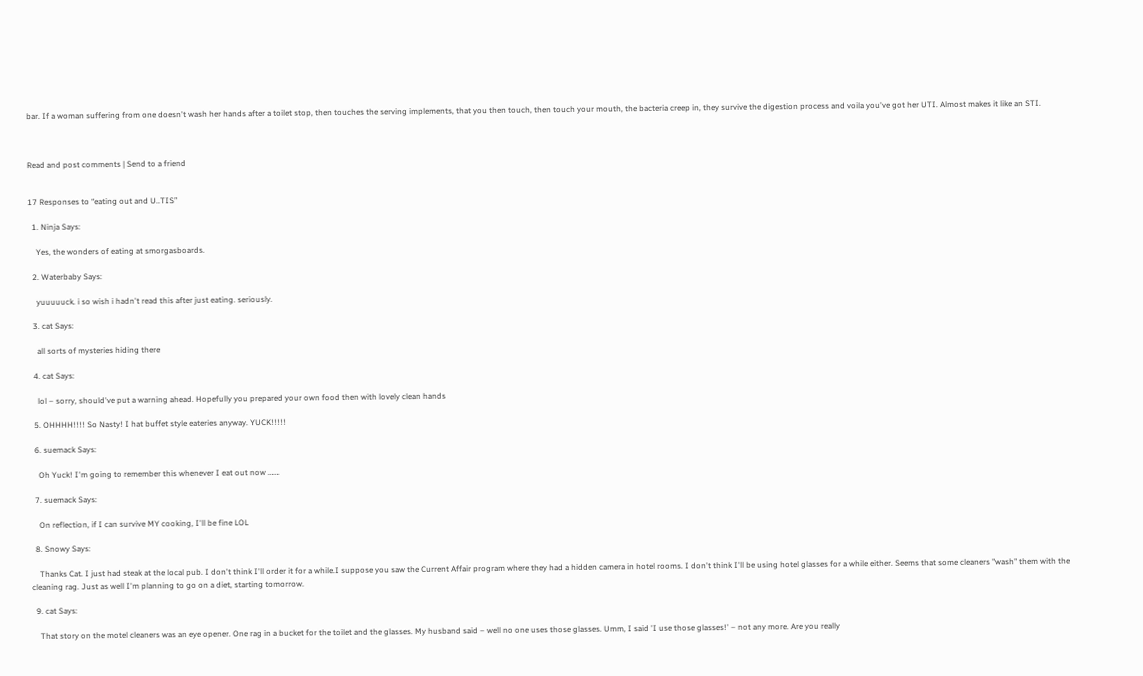bar. If a woman suffering from one doesn't wash her hands after a toilet stop, then touches the serving implements, that you then touch, then touch your mouth, the bacteria creep in, they survive the digestion process and voila you've got her UTI. Almost makes it like an STI.



Read and post comments | Send to a friend


17 Responses to “eating out and U..TIS”

  1. Ninja Says:

    Yes, the wonders of eating at smorgasboards.

  2. Waterbaby Says:

    yuuuuuck. i so wish i hadn't read this after just eating. seriously.

  3. cat Says:

    all sorts of mysteries hiding there

  4. cat Says:

    lol – sorry, should've put a warning ahead. Hopefully you prepared your own food then with lovely clean hands

  5. OHHHH!!!! So Nasty! I hat buffet style eateries anyway. YUCK!!!!!

  6. suemack Says:

    Oh Yuck! I'm going to remember this whenever I eat out now …….

  7. suemack Says:

    On reflection, if I can survive MY cooking, I'll be fine LOL

  8. Snowy Says:

    Thanks Cat. I just had steak at the local pub. I don't think I'll order it for a while.I suppose you saw the Current Affair program where they had a hidden camera in hotel rooms. I don't think I'll be using hotel glasses for a while either. Seems that some cleaners "wash" them with the cleaning rag. Just as well I'm planning to go on a diet, starting tomorrow.

  9. cat Says:

    That story on the motel cleaners was an eye opener. One rag in a bucket for the toilet and the glasses. My husband said – well no one uses those glasses. Umm, I said 'I use those glasses!' – not any more. Are you really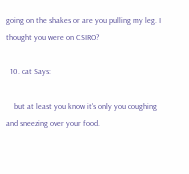going on the shakes or are you pulling my leg. I thought you were on CSIRO?

  10. cat Says:

    but at least you know it's only you coughing and sneezing over your food.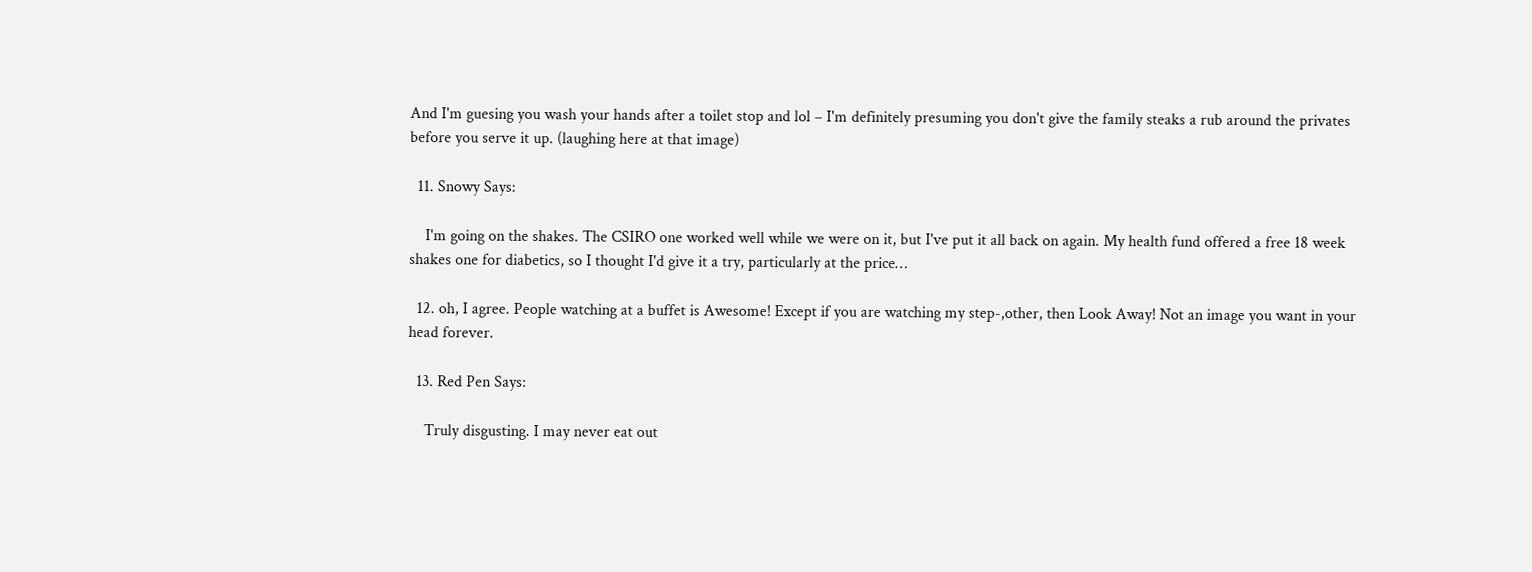And I'm guesing you wash your hands after a toilet stop and lol – I'm definitely presuming you don't give the family steaks a rub around the privates before you serve it up. (laughing here at that image)

  11. Snowy Says:

    I'm going on the shakes. The CSIRO one worked well while we were on it, but I've put it all back on again. My health fund offered a free 18 week shakes one for diabetics, so I thought I'd give it a try, particularly at the price…

  12. oh, I agree. People watching at a buffet is Awesome! Except if you are watching my step-,other, then Look Away! Not an image you want in your head forever.

  13. Red Pen Says:

    Truly disgusting. I may never eat out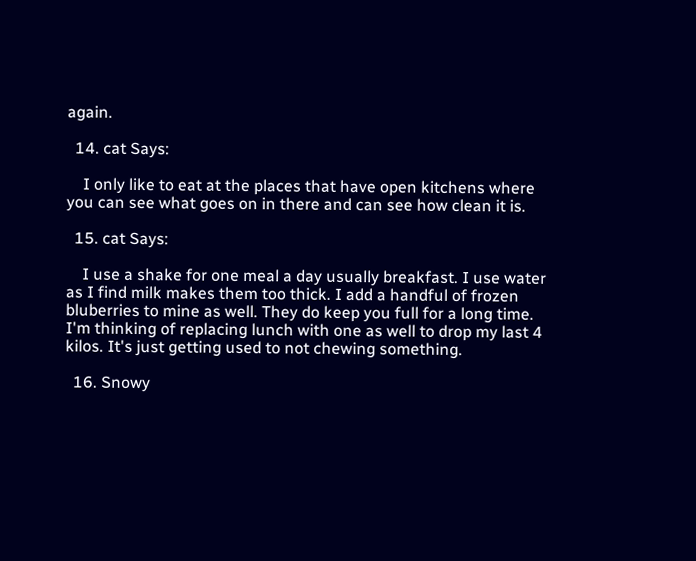again.

  14. cat Says:

    I only like to eat at the places that have open kitchens where you can see what goes on in there and can see how clean it is.

  15. cat Says:

    I use a shake for one meal a day usually breakfast. I use water as I find milk makes them too thick. I add a handful of frozen bluberries to mine as well. They do keep you full for a long time. I'm thinking of replacing lunch with one as well to drop my last 4 kilos. It's just getting used to not chewing something.

  16. Snowy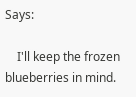Says:

    I'll keep the frozen blueberries in mind.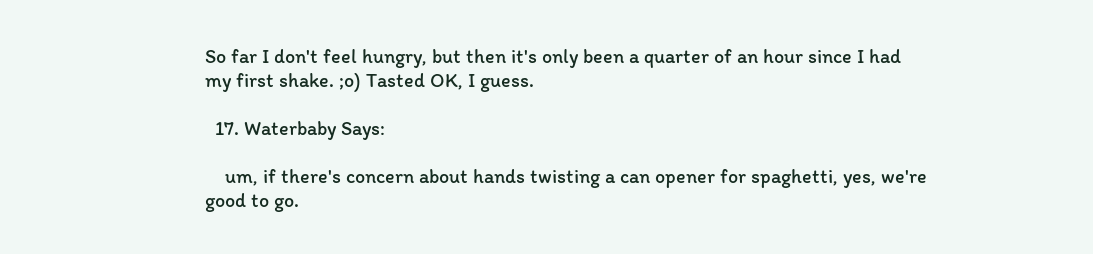So far I don't feel hungry, but then it's only been a quarter of an hour since I had my first shake. ;o) Tasted OK, I guess.

  17. Waterbaby Says:

    um, if there's concern about hands twisting a can opener for spaghetti, yes, we're good to go.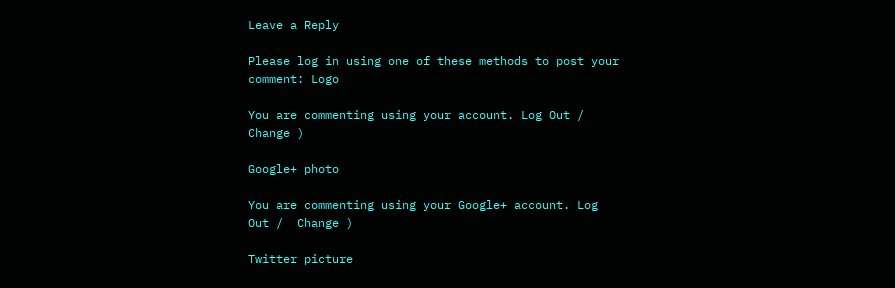Leave a Reply

Please log in using one of these methods to post your comment: Logo

You are commenting using your account. Log Out /  Change )

Google+ photo

You are commenting using your Google+ account. Log Out /  Change )

Twitter picture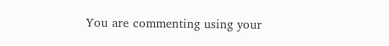You are commenting using your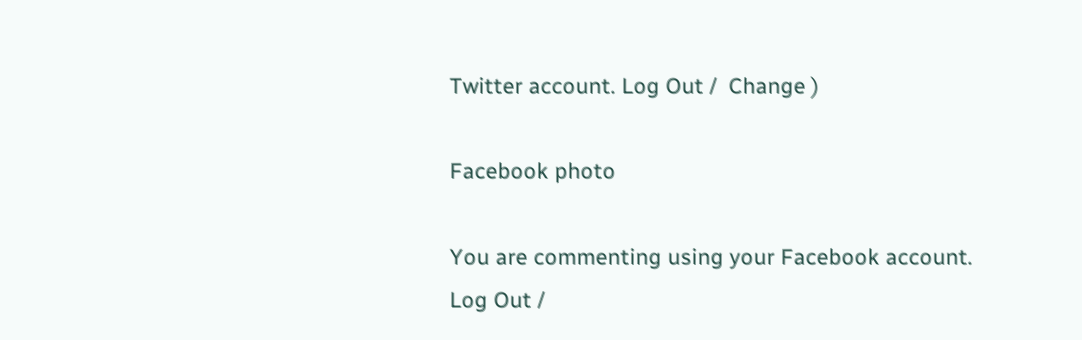Twitter account. Log Out /  Change )

Facebook photo

You are commenting using your Facebook account. Log Out /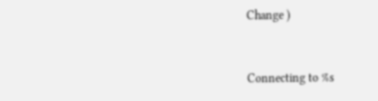Change )


Connecting to %s